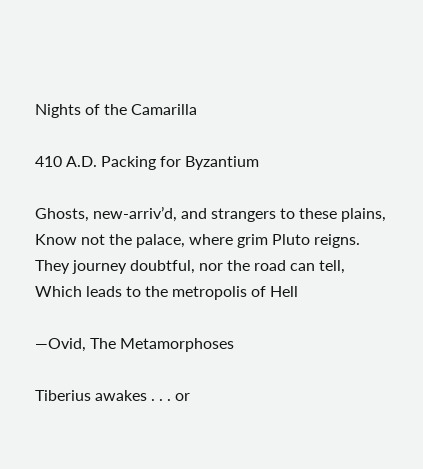Nights of the Camarilla

410 A.D. Packing for Byzantium

Ghosts, new-arriv’d, and strangers to these plains,
Know not the palace, where grim Pluto reigns.
They journey doubtful, nor the road can tell,
Which leads to the metropolis of Hell

—Ovid, The Metamorphoses

Tiberius awakes . . . or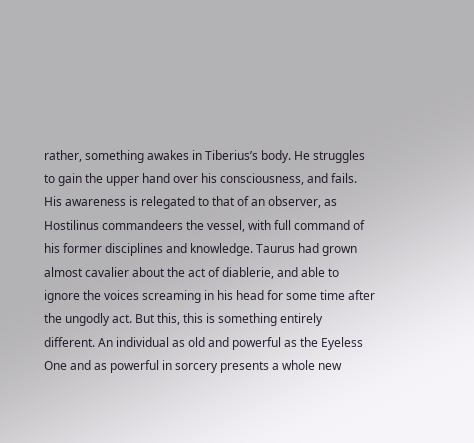rather, something awakes in Tiberius’s body. He struggles to gain the upper hand over his consciousness, and fails. His awareness is relegated to that of an observer, as Hostilinus commandeers the vessel, with full command of his former disciplines and knowledge. Taurus had grown almost cavalier about the act of diablerie, and able to ignore the voices screaming in his head for some time after the ungodly act. But this, this is something entirely different. An individual as old and powerful as the Eyeless One and as powerful in sorcery presents a whole new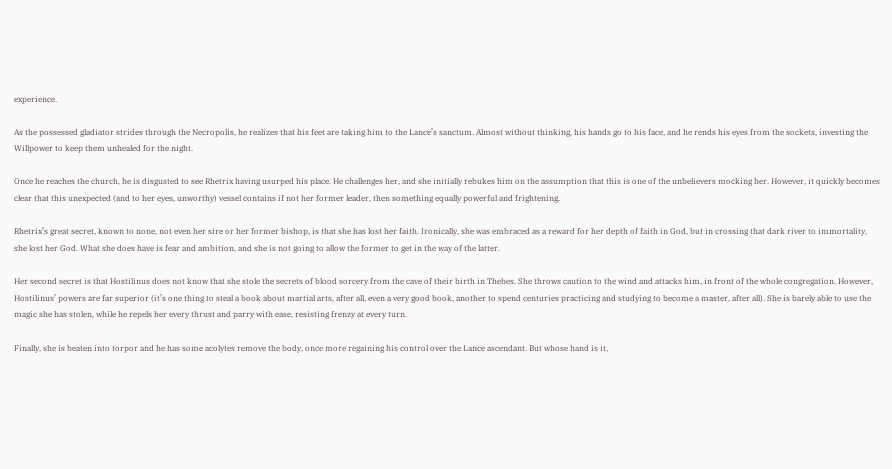experience.

As the possessed gladiator strides through the Necropolis, he realizes that his feet are taking him to the Lance’s sanctum. Almost without thinking, his hands go to his face, and he rends his eyes from the sockets, investing the Willpower to keep them unhealed for the night.

Once he reaches the church, he is disgusted to see Rhetrix having usurped his place. He challenges her, and she initially rebukes him on the assumption that this is one of the unbelievers mocking her. However, it quickly becomes clear that this unexpected (and to her eyes, unworthy) vessel contains if not her former leader, then something equally powerful and frightening.

Rhetrix’s great secret, known to none, not even her sire or her former bishop, is that she has lost her faith. Ironically, she was embraced as a reward for her depth of faith in God, but in crossing that dark river to immortality, she lost her God. What she does have is fear and ambition, and she is not going to allow the former to get in the way of the latter.

Her second secret is that Hostilinus does not know that she stole the secrets of blood sorcery from the cave of their birth in Thebes. She throws caution to the wind and attacks him, in front of the whole congregation. However, Hostilinus’ powers are far superior (it’s one thing to steal a book about martial arts, after all, even a very good book, another to spend centuries practicing and studying to become a master, after all). She is barely able to use the magic she has stolen, while he repels her every thrust and parry with ease, resisting frenzy at every turn.

Finally, she is beaten into torpor and he has some acolytes remove the body, once more regaining his control over the Lance ascendant. But whose hand is it,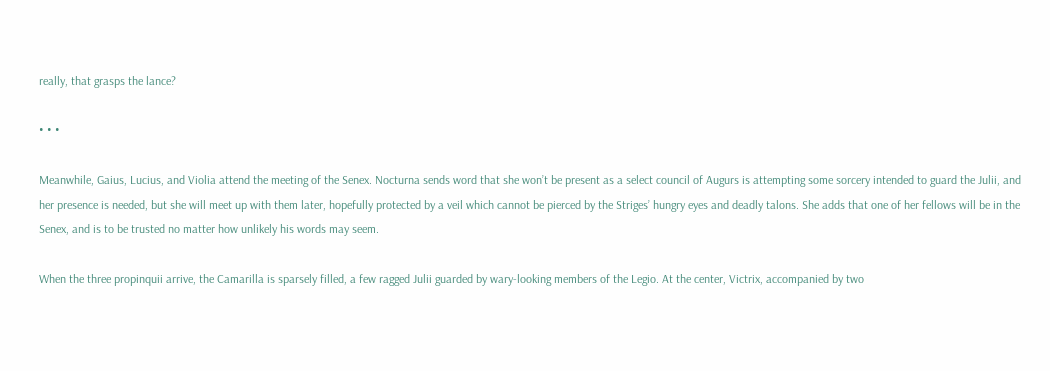really, that grasps the lance?

• • •

Meanwhile, Gaius, Lucius, and Violia attend the meeting of the Senex. Nocturna sends word that she won’t be present as a select council of Augurs is attempting some sorcery intended to guard the Julii, and her presence is needed, but she will meet up with them later, hopefully protected by a veil which cannot be pierced by the Striges’ hungry eyes and deadly talons. She adds that one of her fellows will be in the Senex, and is to be trusted no matter how unlikely his words may seem.

When the three propinquii arrive, the Camarilla is sparsely filled, a few ragged Julii guarded by wary-looking members of the Legio. At the center, Victrix, accompanied by two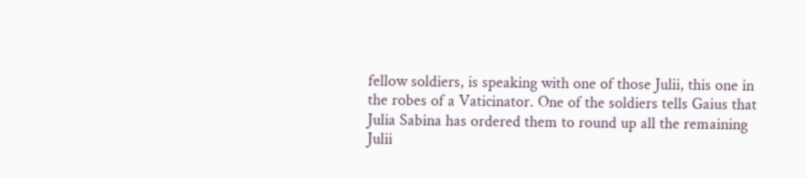fellow soldiers, is speaking with one of those Julii, this one in the robes of a Vaticinator. One of the soldiers tells Gaius that Julia Sabina has ordered them to round up all the remaining Julii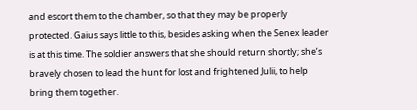and escort them to the chamber, so that they may be properly protected. Gaius says little to this, besides asking when the Senex leader is at this time. The soldier answers that she should return shortly; she’s bravely chosen to lead the hunt for lost and frightened Julii, to help bring them together.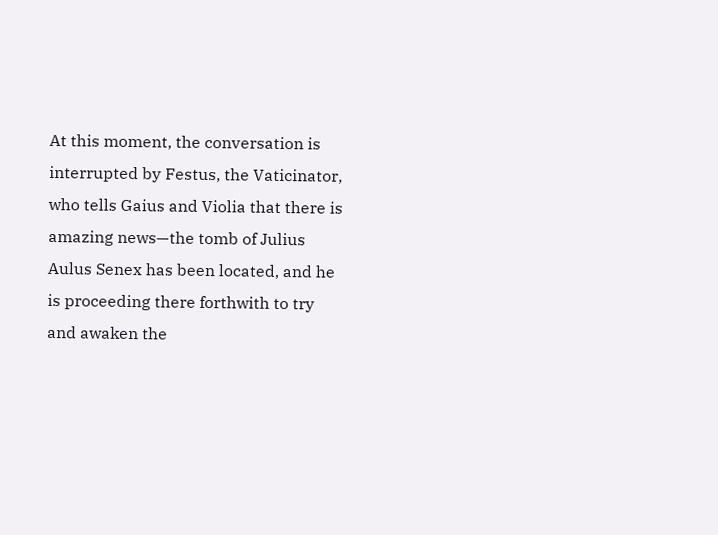At this moment, the conversation is interrupted by Festus, the Vaticinator, who tells Gaius and Violia that there is amazing news—the tomb of Julius Aulus Senex has been located, and he is proceeding there forthwith to try and awaken the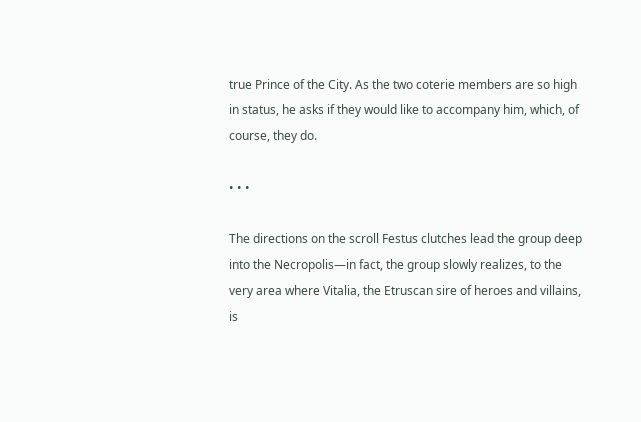true Prince of the City. As the two coterie members are so high in status, he asks if they would like to accompany him, which, of course, they do.

• • •

The directions on the scroll Festus clutches lead the group deep into the Necropolis—in fact, the group slowly realizes, to the very area where Vitalia, the Etruscan sire of heroes and villains, is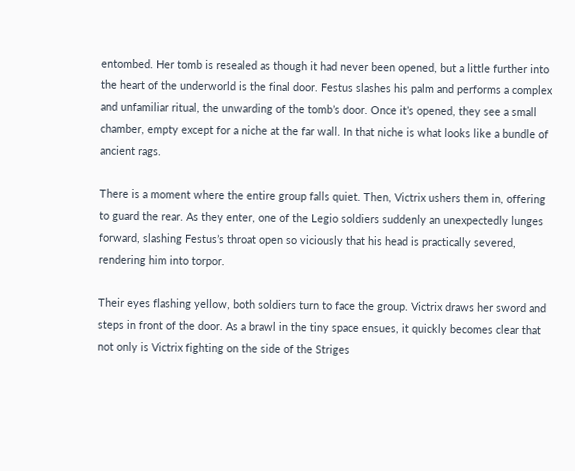entombed. Her tomb is resealed as though it had never been opened, but a little further into the heart of the underworld is the final door. Festus slashes his palm and performs a complex and unfamiliar ritual, the unwarding of the tomb’s door. Once it’s opened, they see a small chamber, empty except for a niche at the far wall. In that niche is what looks like a bundle of ancient rags.

There is a moment where the entire group falls quiet. Then, Victrix ushers them in, offering to guard the rear. As they enter, one of the Legio soldiers suddenly an unexpectedly lunges forward, slashing Festus’s throat open so viciously that his head is practically severed, rendering him into torpor.

Their eyes flashing yellow, both soldiers turn to face the group. Victrix draws her sword and steps in front of the door. As a brawl in the tiny space ensues, it quickly becomes clear that not only is Victrix fighting on the side of the Striges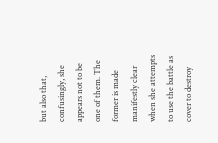but also that, confusingly, she appears not to be one of them. The former is made manifestly clear when she attempts to use the battle as cover to destroy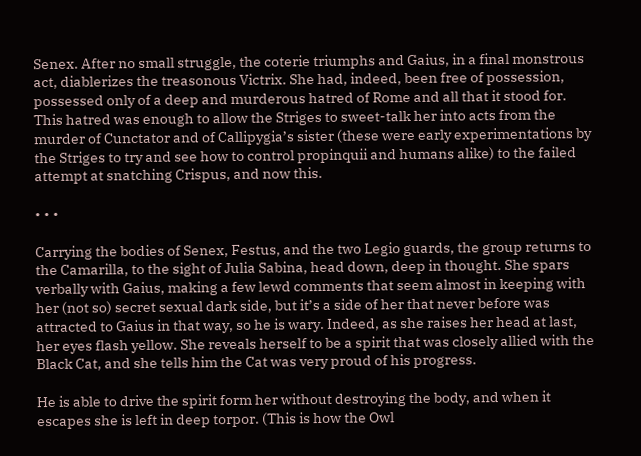Senex. After no small struggle, the coterie triumphs and Gaius, in a final monstrous act, diablerizes the treasonous Victrix. She had, indeed, been free of possession, possessed only of a deep and murderous hatred of Rome and all that it stood for. This hatred was enough to allow the Striges to sweet-talk her into acts from the murder of Cunctator and of Callipygia’s sister (these were early experimentations by the Striges to try and see how to control propinquii and humans alike) to the failed attempt at snatching Crispus, and now this.

• • •

Carrying the bodies of Senex, Festus, and the two Legio guards, the group returns to the Camarilla, to the sight of Julia Sabina, head down, deep in thought. She spars verbally with Gaius, making a few lewd comments that seem almost in keeping with her (not so) secret sexual dark side, but it’s a side of her that never before was attracted to Gaius in that way, so he is wary. Indeed, as she raises her head at last, her eyes flash yellow. She reveals herself to be a spirit that was closely allied with the Black Cat, and she tells him the Cat was very proud of his progress.

He is able to drive the spirit form her without destroying the body, and when it escapes she is left in deep torpor. (This is how the Owl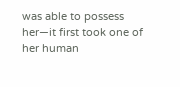was able to possess her—it first took one of her human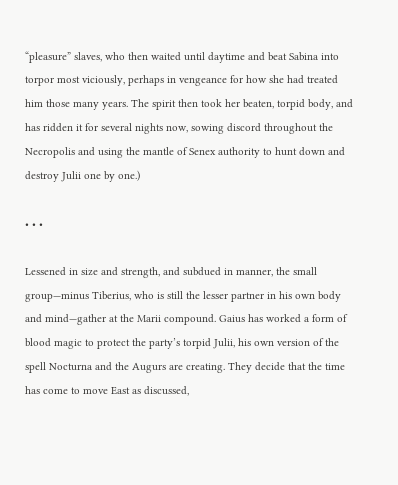“pleasure” slaves, who then waited until daytime and beat Sabina into torpor most viciously, perhaps in vengeance for how she had treated him those many years. The spirit then took her beaten, torpid body, and has ridden it for several nights now, sowing discord throughout the Necropolis and using the mantle of Senex authority to hunt down and destroy Julii one by one.)

• • •

Lessened in size and strength, and subdued in manner, the small group—minus Tiberius, who is still the lesser partner in his own body and mind—gather at the Marii compound. Gaius has worked a form of blood magic to protect the party’s torpid Julii, his own version of the spell Nocturna and the Augurs are creating. They decide that the time has come to move East as discussed,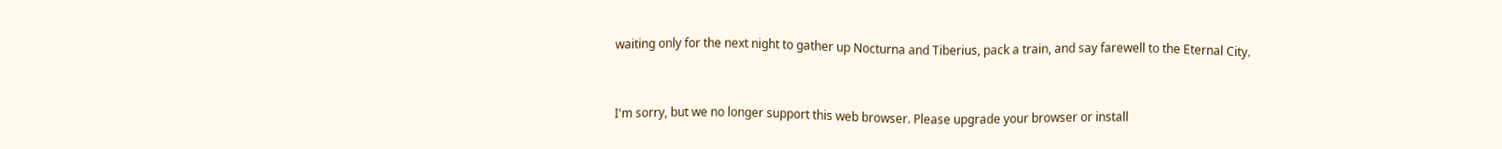waiting only for the next night to gather up Nocturna and Tiberius, pack a train, and say farewell to the Eternal City.



I'm sorry, but we no longer support this web browser. Please upgrade your browser or install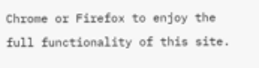Chrome or Firefox to enjoy the full functionality of this site.